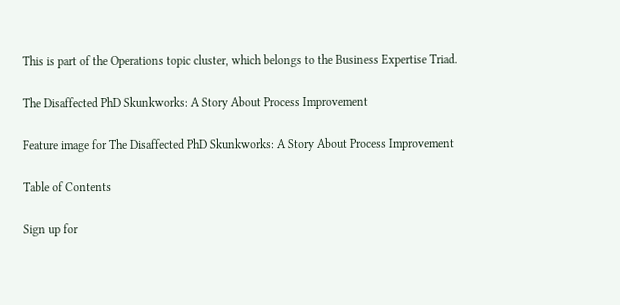This is part of the Operations topic cluster, which belongs to the Business Expertise Triad.

The Disaffected PhD Skunkworks: A Story About Process Improvement

Feature image for The Disaffected PhD Skunkworks: A Story About Process Improvement

Table of Contents

Sign up for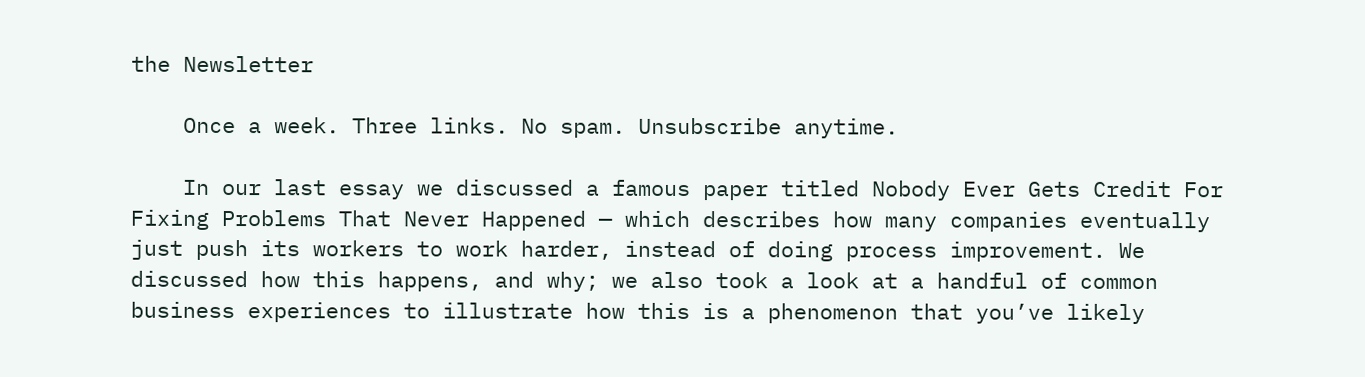the Newsletter

    Once a week. Three links. No spam. Unsubscribe anytime.

    In our last essay we discussed a famous paper titled Nobody Ever Gets Credit For Fixing Problems That Never Happened — which describes how many companies eventually just push its workers to work harder, instead of doing process improvement. We discussed how this happens, and why; we also took a look at a handful of common business experiences to illustrate how this is a phenomenon that you’ve likely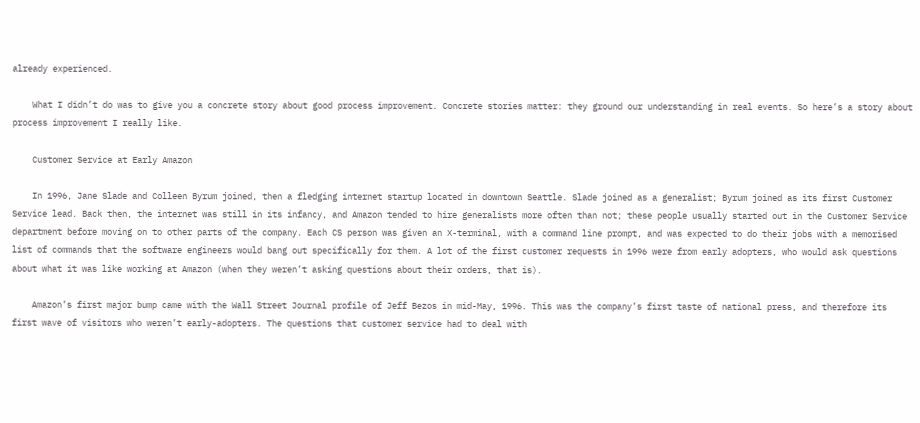already experienced.

    What I didn’t do was to give you a concrete story about good process improvement. Concrete stories matter: they ground our understanding in real events. So here’s a story about process improvement I really like.

    Customer Service at Early Amazon

    In 1996, Jane Slade and Colleen Byrum joined, then a fledging internet startup located in downtown Seattle. Slade joined as a generalist; Byrum joined as its first Customer Service lead. Back then, the internet was still in its infancy, and Amazon tended to hire generalists more often than not; these people usually started out in the Customer Service department before moving on to other parts of the company. Each CS person was given an X-terminal, with a command line prompt, and was expected to do their jobs with a memorised list of commands that the software engineers would bang out specifically for them. A lot of the first customer requests in 1996 were from early adopters, who would ask questions about what it was like working at Amazon (when they weren’t asking questions about their orders, that is).

    Amazon’s first major bump came with the Wall Street Journal profile of Jeff Bezos in mid-May, 1996. This was the company’s first taste of national press, and therefore its first wave of visitors who weren’t early-adopters. The questions that customer service had to deal with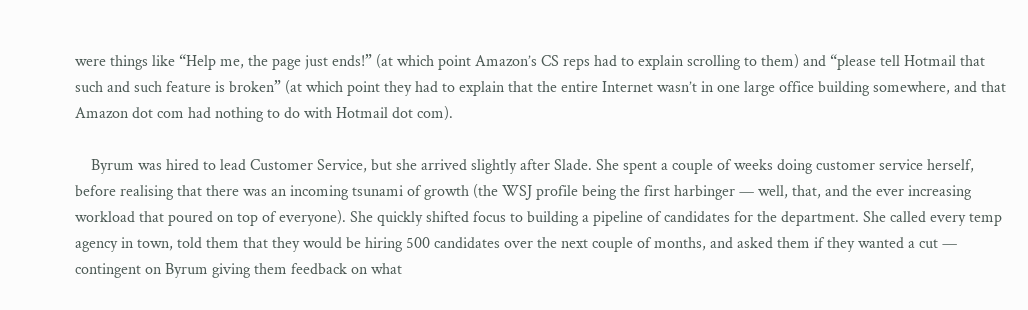were things like “Help me, the page just ends!” (at which point Amazon’s CS reps had to explain scrolling to them) and “please tell Hotmail that such and such feature is broken” (at which point they had to explain that the entire Internet wasn’t in one large office building somewhere, and that Amazon dot com had nothing to do with Hotmail dot com).

    Byrum was hired to lead Customer Service, but she arrived slightly after Slade. She spent a couple of weeks doing customer service herself, before realising that there was an incoming tsunami of growth (the WSJ profile being the first harbinger — well, that, and the ever increasing workload that poured on top of everyone). She quickly shifted focus to building a pipeline of candidates for the department. She called every temp agency in town, told them that they would be hiring 500 candidates over the next couple of months, and asked them if they wanted a cut — contingent on Byrum giving them feedback on what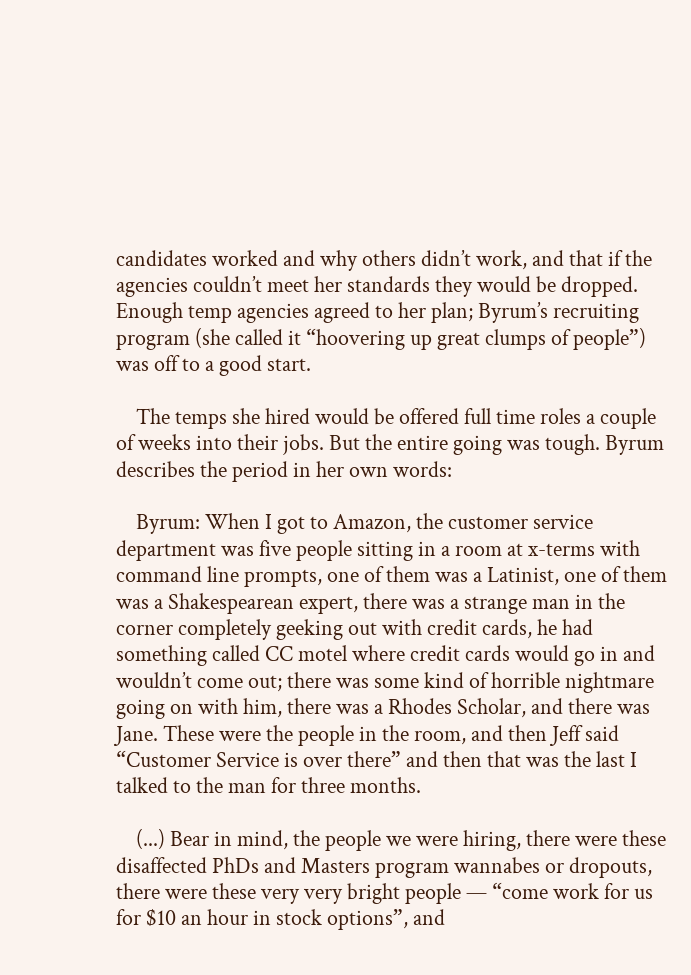candidates worked and why others didn’t work, and that if the agencies couldn’t meet her standards they would be dropped. Enough temp agencies agreed to her plan; Byrum’s recruiting program (she called it “hoovering up great clumps of people”) was off to a good start.

    The temps she hired would be offered full time roles a couple of weeks into their jobs. But the entire going was tough. Byrum describes the period in her own words:

    Byrum: When I got to Amazon, the customer service department was five people sitting in a room at x-terms with command line prompts, one of them was a Latinist, one of them was a Shakespearean expert, there was a strange man in the corner completely geeking out with credit cards, he had something called CC motel where credit cards would go in and wouldn’t come out; there was some kind of horrible nightmare going on with him, there was a Rhodes Scholar, and there was Jane. These were the people in the room, and then Jeff said “Customer Service is over there” and then that was the last I talked to the man for three months.

    (...) Bear in mind, the people we were hiring, there were these disaffected PhDs and Masters program wannabes or dropouts, there were these very very bright people — “come work for us for $10 an hour in stock options”, and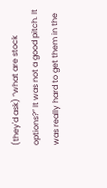(they'd ask) “what are stock options?” It was not a good pitch. It was really hard to get them in the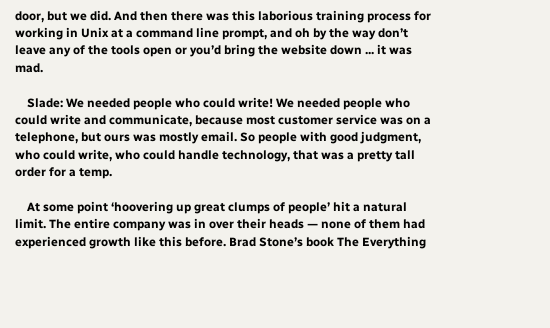door, but we did. And then there was this laborious training process for working in Unix at a command line prompt, and oh by the way don’t leave any of the tools open or you’d bring the website down ... it was mad.

    Slade: We needed people who could write! We needed people who could write and communicate, because most customer service was on a telephone, but ours was mostly email. So people with good judgment, who could write, who could handle technology, that was a pretty tall order for a temp.

    At some point ‘hoovering up great clumps of people’ hit a natural limit. The entire company was in over their heads — none of them had experienced growth like this before. Brad Stone’s book The Everything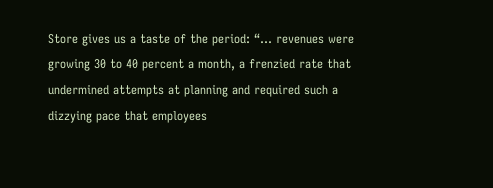Store gives us a taste of the period: “... revenues were growing 30 to 40 percent a month, a frenzied rate that undermined attempts at planning and required such a dizzying pace that employees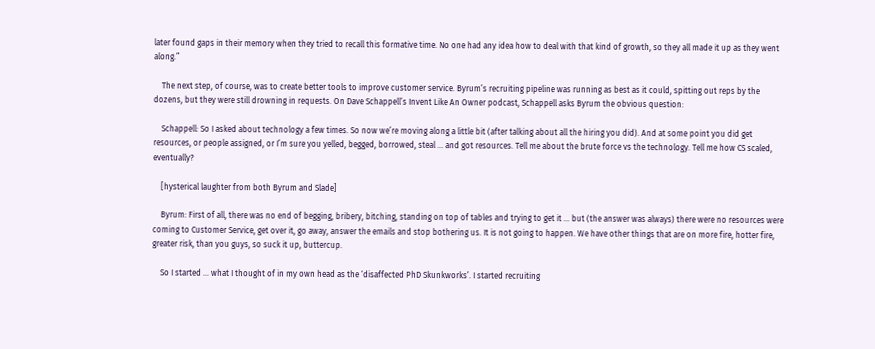later found gaps in their memory when they tried to recall this formative time. No one had any idea how to deal with that kind of growth, so they all made it up as they went along.”

    The next step, of course, was to create better tools to improve customer service. Byrum’s recruiting pipeline was running as best as it could, spitting out reps by the dozens, but they were still drowning in requests. On Dave Schappell’s Invent Like An Owner podcast, Schappell asks Byrum the obvious question:

    Schappell: So I asked about technology a few times. So now we’re moving along a little bit (after talking about all the hiring you did). And at some point you did get resources, or people assigned, or I’m sure you yelled, begged, borrowed, steal ... and got resources. Tell me about the brute force vs the technology. Tell me how CS scaled, eventually?

    [hysterical laughter from both Byrum and Slade]

    Byrum: First of all, there was no end of begging, bribery, bitching, standing on top of tables and trying to get it ... but (the answer was always) there were no resources were coming to Customer Service, get over it, go away, answer the emails and stop bothering us. It is not going to happen. We have other things that are on more fire, hotter fire, greater risk, than you guys, so suck it up, buttercup.

    So I started ... what I thought of in my own head as the ‘disaffected PhD Skunkworks’. I started recruiting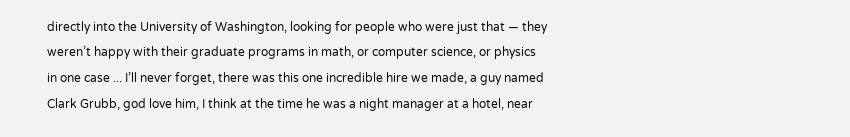directly into the University of Washington, looking for people who were just that — they weren’t happy with their graduate programs in math, or computer science, or physics in one case ... I’ll never forget, there was this one incredible hire we made, a guy named Clark Grubb, god love him, I think at the time he was a night manager at a hotel, near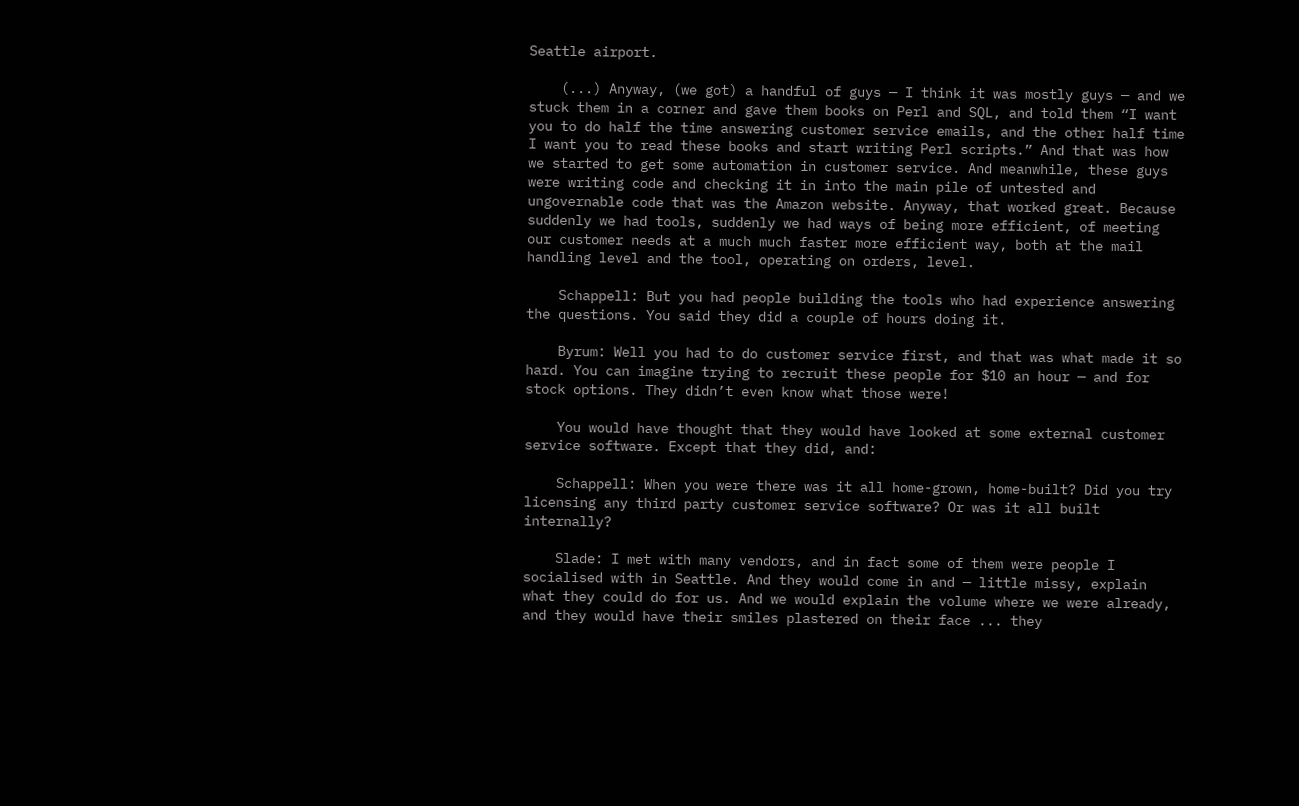Seattle airport.

    (...) Anyway, (we got) a handful of guys — I think it was mostly guys — and we stuck them in a corner and gave them books on Perl and SQL, and told them “I want you to do half the time answering customer service emails, and the other half time I want you to read these books and start writing Perl scripts.” And that was how we started to get some automation in customer service. And meanwhile, these guys were writing code and checking it in into the main pile of untested and ungovernable code that was the Amazon website. Anyway, that worked great. Because suddenly we had tools, suddenly we had ways of being more efficient, of meeting our customer needs at a much much faster more efficient way, both at the mail handling level and the tool, operating on orders, level.

    Schappell: But you had people building the tools who had experience answering the questions. You said they did a couple of hours doing it.

    Byrum: Well you had to do customer service first, and that was what made it so hard. You can imagine trying to recruit these people for $10 an hour — and for stock options. They didn’t even know what those were!

    You would have thought that they would have looked at some external customer service software. Except that they did, and:

    Schappell: When you were there was it all home-grown, home-built? Did you try licensing any third party customer service software? Or was it all built internally?

    Slade: I met with many vendors, and in fact some of them were people I socialised with in Seattle. And they would come in and — little missy, explain what they could do for us. And we would explain the volume where we were already, and they would have their smiles plastered on their face ... they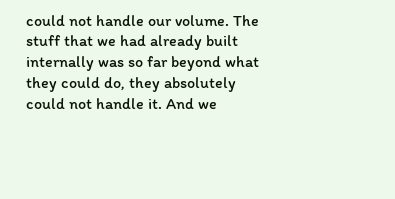could not handle our volume. The stuff that we had already built internally was so far beyond what they could do, they absolutely could not handle it. And we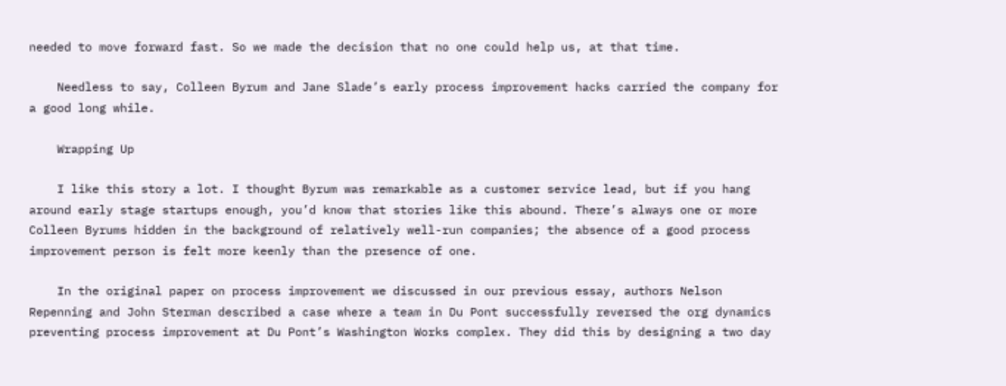needed to move forward fast. So we made the decision that no one could help us, at that time.

    Needless to say, Colleen Byrum and Jane Slade’s early process improvement hacks carried the company for a good long while.

    Wrapping Up

    I like this story a lot. I thought Byrum was remarkable as a customer service lead, but if you hang around early stage startups enough, you’d know that stories like this abound. There’s always one or more Colleen Byrums hidden in the background of relatively well-run companies; the absence of a good process improvement person is felt more keenly than the presence of one.

    In the original paper on process improvement we discussed in our previous essay, authors Nelson Repenning and John Sterman described a case where a team in Du Pont successfully reversed the org dynamics preventing process improvement at Du Pont’s Washington Works complex. They did this by designing a two day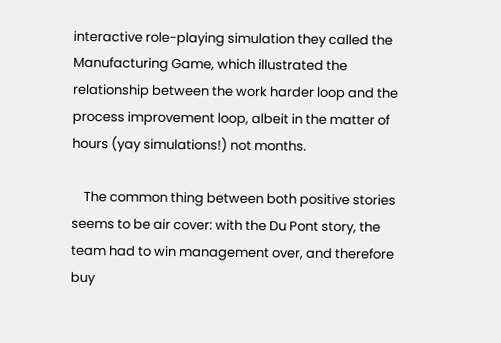interactive role-playing simulation they called the Manufacturing Game, which illustrated the relationship between the work harder loop and the process improvement loop, albeit in the matter of hours (yay simulations!) not months.

    The common thing between both positive stories seems to be air cover: with the Du Pont story, the team had to win management over, and therefore buy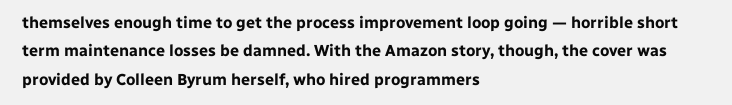themselves enough time to get the process improvement loop going — horrible short term maintenance losses be damned. With the Amazon story, though, the cover was provided by Colleen Byrum herself, who hired programmers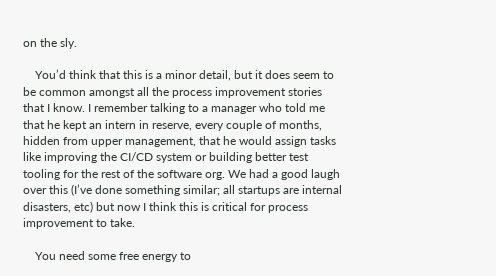on the sly.

    You’d think that this is a minor detail, but it does seem to be common amongst all the process improvement stories that I know. I remember talking to a manager who told me that he kept an intern in reserve, every couple of months, hidden from upper management, that he would assign tasks like improving the CI/CD system or building better test tooling for the rest of the software org. We had a good laugh over this (I’ve done something similar; all startups are internal disasters, etc) but now I think this is critical for process improvement to take.

    You need some free energy to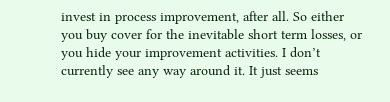invest in process improvement, after all. So either you buy cover for the inevitable short term losses, or you hide your improvement activities. I don’t currently see any way around it. It just seems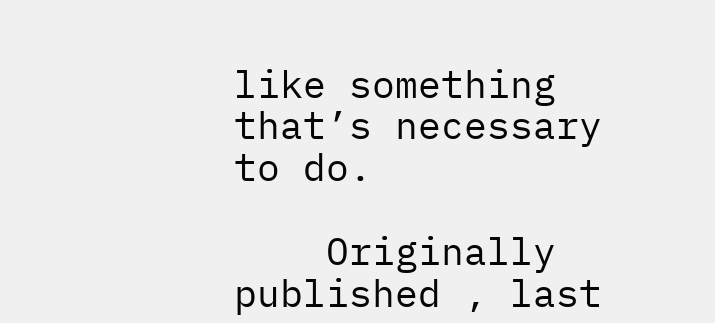like something that’s necessary to do.

    Originally published , last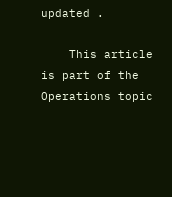updated .

    This article is part of the Operations topic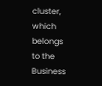cluster, which belongs to the Business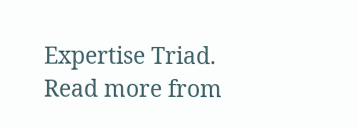Expertise Triad. Read more from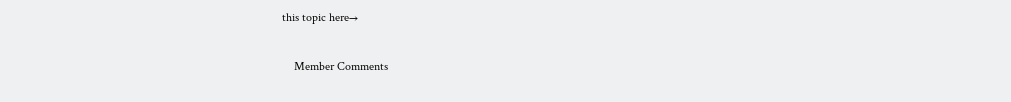this topic here→

    Member Comments